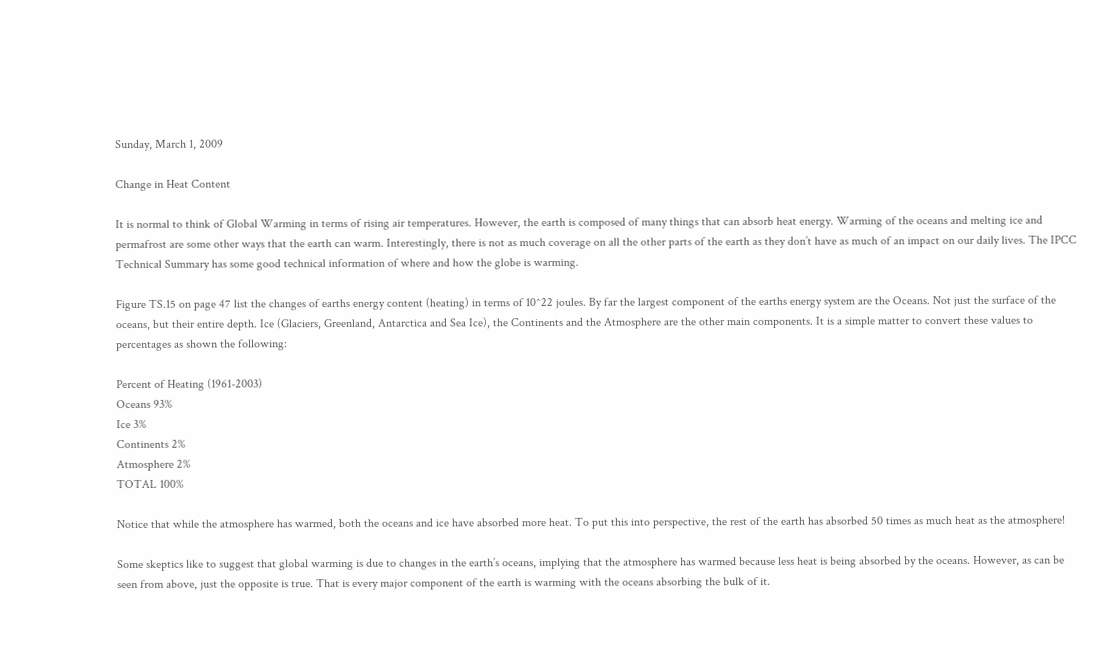Sunday, March 1, 2009

Change in Heat Content

It is normal to think of Global Warming in terms of rising air temperatures. However, the earth is composed of many things that can absorb heat energy. Warming of the oceans and melting ice and permafrost are some other ways that the earth can warm. Interestingly, there is not as much coverage on all the other parts of the earth as they don’t have as much of an impact on our daily lives. The IPCC Technical Summary has some good technical information of where and how the globe is warming.

Figure TS.15 on page 47 list the changes of earths energy content (heating) in terms of 10^22 joules. By far the largest component of the earths energy system are the Oceans. Not just the surface of the oceans, but their entire depth. Ice (Glaciers, Greenland, Antarctica and Sea Ice), the Continents and the Atmosphere are the other main components. It is a simple matter to convert these values to percentages as shown the following:

Percent of Heating (1961-2003)
Oceans 93%
Ice 3%
Continents 2%
Atmosphere 2%
TOTAL 100%

Notice that while the atmosphere has warmed, both the oceans and ice have absorbed more heat. To put this into perspective, the rest of the earth has absorbed 50 times as much heat as the atmosphere!

Some skeptics like to suggest that global warming is due to changes in the earth’s oceans, implying that the atmosphere has warmed because less heat is being absorbed by the oceans. However, as can be seen from above, just the opposite is true. That is every major component of the earth is warming with the oceans absorbing the bulk of it.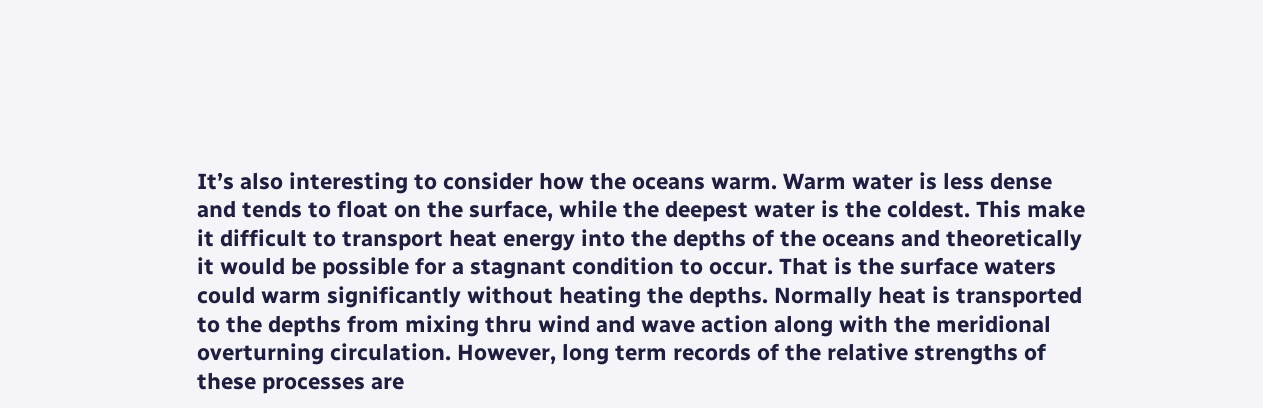It’s also interesting to consider how the oceans warm. Warm water is less dense and tends to float on the surface, while the deepest water is the coldest. This make it difficult to transport heat energy into the depths of the oceans and theoretically it would be possible for a stagnant condition to occur. That is the surface waters could warm significantly without heating the depths. Normally heat is transported to the depths from mixing thru wind and wave action along with the meridional overturning circulation. However, long term records of the relative strengths of these processes are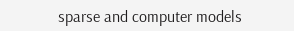sparse and computer models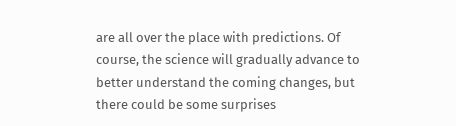are all over the place with predictions. Of course, the science will gradually advance to better understand the coming changes, but there could be some surprises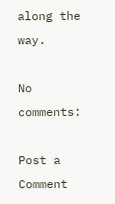along the way.

No comments:

Post a Comment